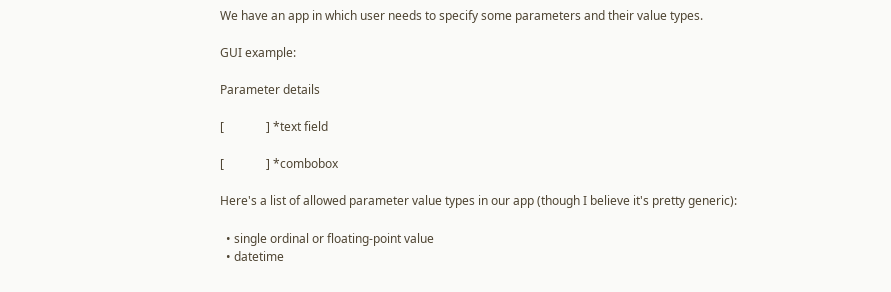We have an app in which user needs to specify some parameters and their value types.

GUI example:

Parameter details

[              ] *text field

[              ] *combobox

Here's a list of allowed parameter value types in our app (though I believe it's pretty generic):

  • single ordinal or floating-point value
  • datetime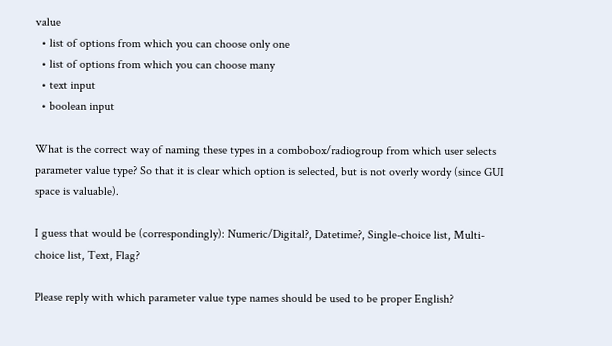value
  • list of options from which you can choose only one
  • list of options from which you can choose many
  • text input
  • boolean input

What is the correct way of naming these types in a combobox/radiogroup from which user selects parameter value type? So that it is clear which option is selected, but is not overly wordy (since GUI space is valuable).

I guess that would be (correspondingly): Numeric/Digital?, Datetime?, Single-choice list, Multi-choice list, Text, Flag?

Please reply with which parameter value type names should be used to be proper English?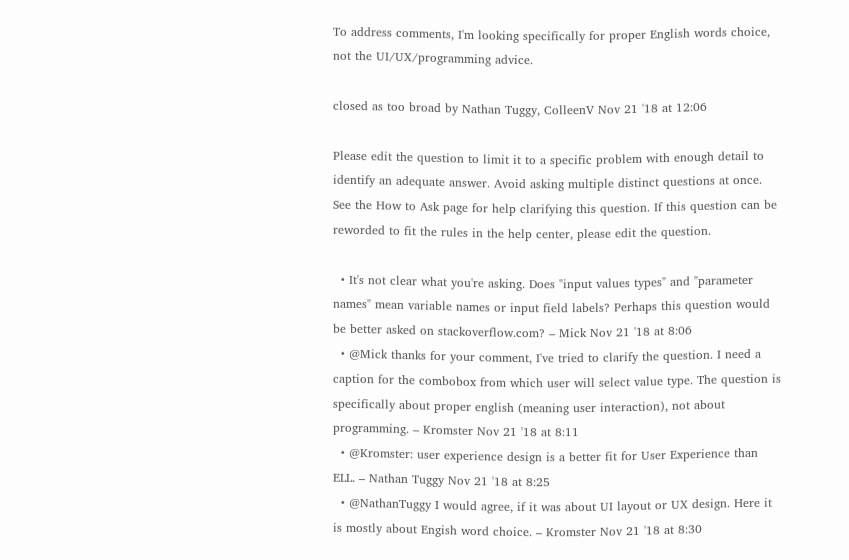To address comments, I'm looking specifically for proper English words choice, not the UI/UX/programming advice.

closed as too broad by Nathan Tuggy, ColleenV Nov 21 '18 at 12:06

Please edit the question to limit it to a specific problem with enough detail to identify an adequate answer. Avoid asking multiple distinct questions at once. See the How to Ask page for help clarifying this question. If this question can be reworded to fit the rules in the help center, please edit the question.

  • It's not clear what you're asking. Does "input values types" and "parameter names" mean variable names or input field labels? Perhaps this question would be better asked on stackoverflow.com? – Mick Nov 21 '18 at 8:06
  • @Mick thanks for your comment, I've tried to clarify the question. I need a caption for the combobox from which user will select value type. The question is specifically about proper english (meaning user interaction), not about programming. – Kromster Nov 21 '18 at 8:11
  • @Kromster: user experience design is a better fit for User Experience than ELL. – Nathan Tuggy Nov 21 '18 at 8:25
  • @NathanTuggy I would agree, if it was about UI layout or UX design. Here it is mostly about Engish word choice. – Kromster Nov 21 '18 at 8:30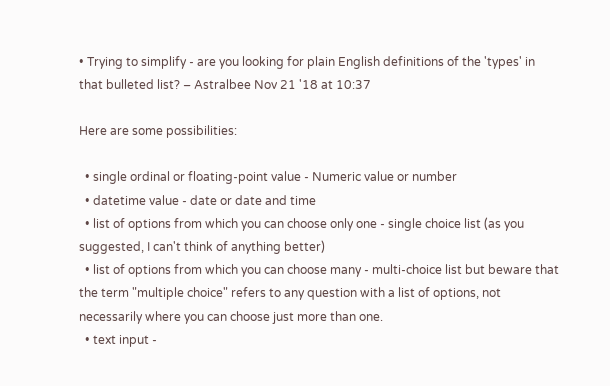• Trying to simplify - are you looking for plain English definitions of the 'types' in that bulleted list? – Astralbee Nov 21 '18 at 10:37

Here are some possibilities:

  • single ordinal or floating-point value - Numeric value or number
  • datetime value - date or date and time
  • list of options from which you can choose only one - single choice list (as you suggested, I can't think of anything better)
  • list of options from which you can choose many - multi-choice list but beware that the term "multiple choice" refers to any question with a list of options, not necessarily where you can choose just more than one.
  • text input -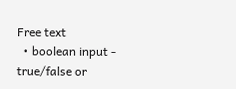Free text
  • boolean input - true/false or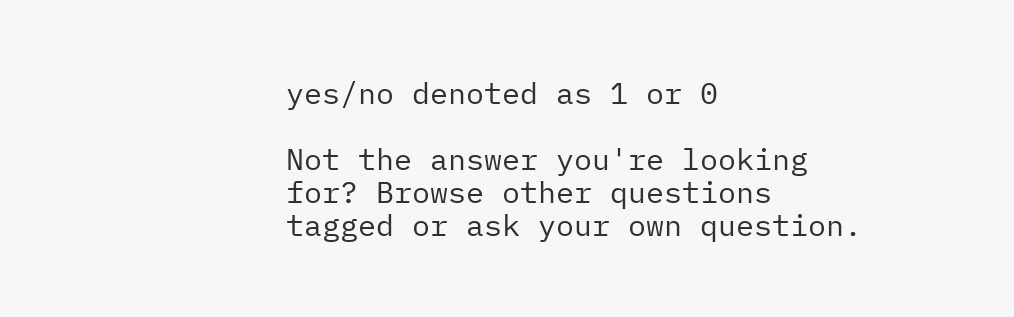yes/no denoted as 1 or 0

Not the answer you're looking for? Browse other questions tagged or ask your own question.